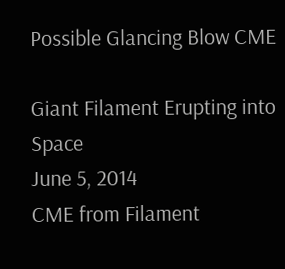Possible Glancing Blow CME

Giant Filament Erupting into Space
June 5, 2014
CME from Filament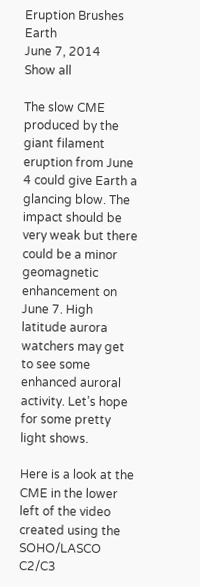Eruption Brushes Earth
June 7, 2014
Show all

The slow CME produced by the giant filament eruption from June 4 could give Earth a glancing blow. The impact should be very weak but there could be a minor geomagnetic enhancement on June 7. High latitude aurora watchers may get to see some enhanced auroral activity. Let’s hope for some pretty light shows.

Here is a look at the CME in the lower left of the video created using the SOHO/LASCO C2/C3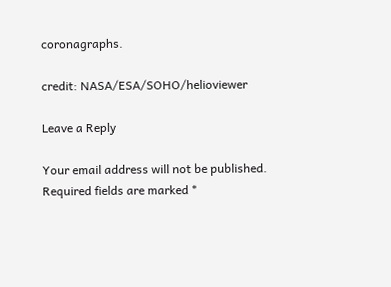coronagraphs.

credit: NASA/ESA/SOHO/helioviewer

Leave a Reply

Your email address will not be published. Required fields are marked *